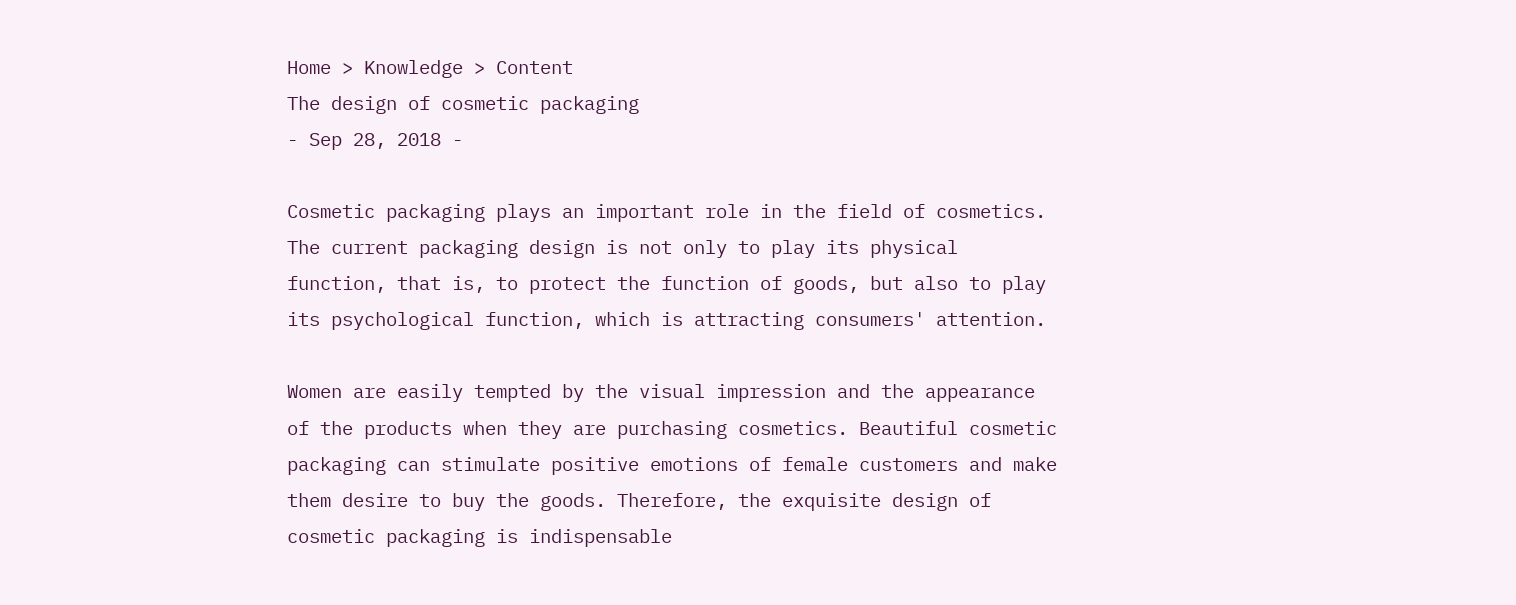Home > Knowledge > Content
The design of cosmetic packaging
- Sep 28, 2018 -

Cosmetic packaging plays an important role in the field of cosmetics. The current packaging design is not only to play its physical function, that is, to protect the function of goods, but also to play its psychological function, which is attracting consumers' attention.

Women are easily tempted by the visual impression and the appearance of the products when they are purchasing cosmetics. Beautiful cosmetic packaging can stimulate positive emotions of female customers and make them desire to buy the goods. Therefore, the exquisite design of cosmetic packaging is indispensable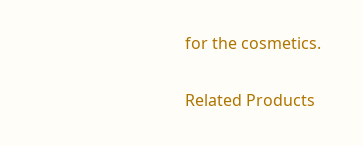for the cosmetics.

Related Products